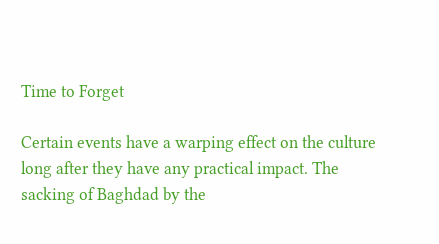Time to Forget

Certain events have a warping effect on the culture long after they have any practical impact. The sacking of Baghdad by the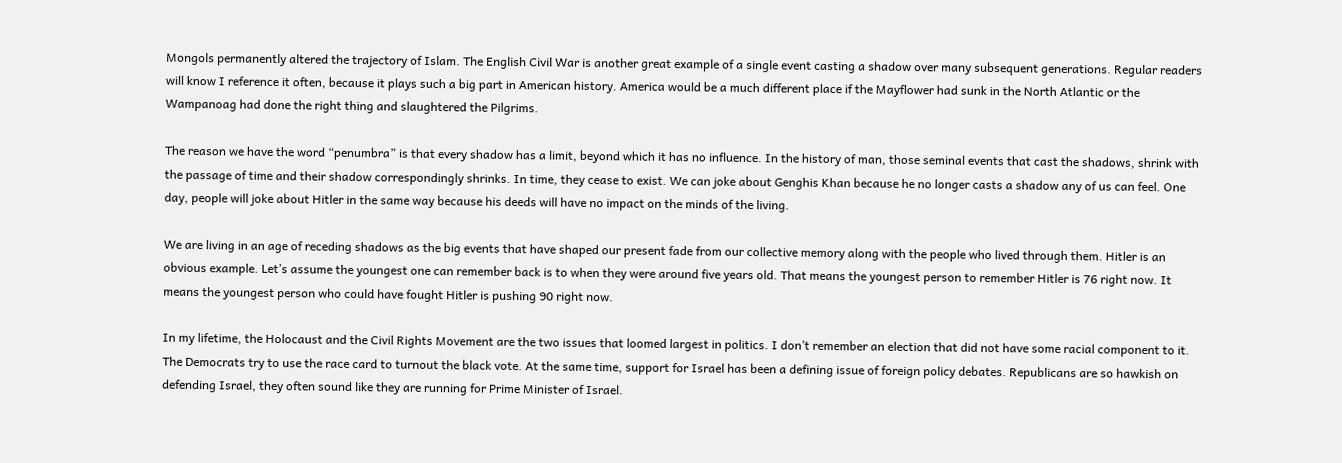Mongols permanently altered the trajectory of Islam. The English Civil War is another great example of a single event casting a shadow over many subsequent generations. Regular readers will know I reference it often, because it plays such a big part in American history. America would be a much different place if the Mayflower had sunk in the North Atlantic or the Wampanoag had done the right thing and slaughtered the Pilgrims.

The reason we have the word “penumbra” is that every shadow has a limit, beyond which it has no influence. In the history of man, those seminal events that cast the shadows, shrink with the passage of time and their shadow correspondingly shrinks. In time, they cease to exist. We can joke about Genghis Khan because he no longer casts a shadow any of us can feel. One day, people will joke about Hitler in the same way because his deeds will have no impact on the minds of the living.

We are living in an age of receding shadows as the big events that have shaped our present fade from our collective memory along with the people who lived through them. Hitler is an obvious example. Let’s assume the youngest one can remember back is to when they were around five years old. That means the youngest person to remember Hitler is 76 right now. It means the youngest person who could have fought Hitler is pushing 90 right now.

In my lifetime, the Holocaust and the Civil Rights Movement are the two issues that loomed largest in politics. I don’t remember an election that did not have some racial component to it. The Democrats try to use the race card to turnout the black vote. At the same time, support for Israel has been a defining issue of foreign policy debates. Republicans are so hawkish on defending Israel, they often sound like they are running for Prime Minister of Israel.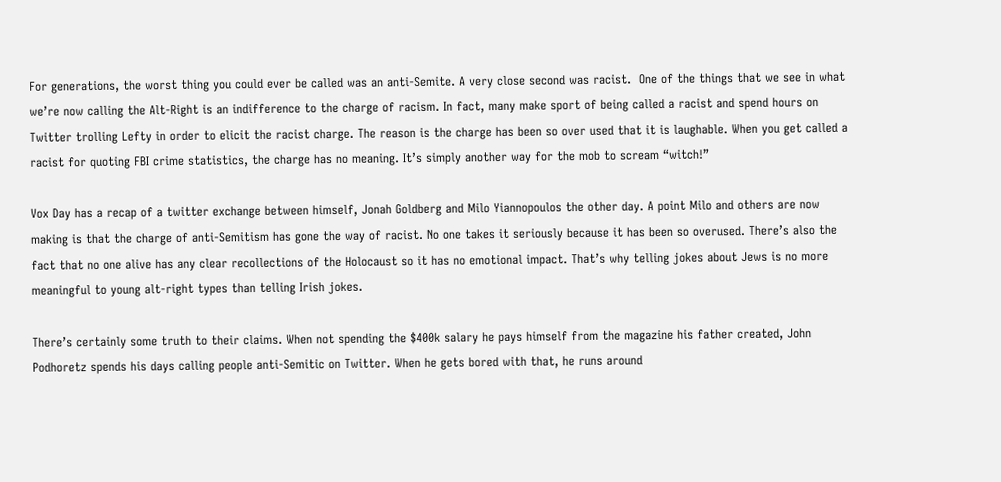For generations, the worst thing you could ever be called was an anti-Semite. A very close second was racist.  One of the things that we see in what we’re now calling the Alt-Right is an indifference to the charge of racism. In fact, many make sport of being called a racist and spend hours on Twitter trolling Lefty in order to elicit the racist charge. The reason is the charge has been so over used that it is laughable. When you get called a racist for quoting FBI crime statistics, the charge has no meaning. It’s simply another way for the mob to scream “witch!”

Vox Day has a recap of a twitter exchange between himself, Jonah Goldberg and Milo Yiannopoulos the other day. A point Milo and others are now making is that the charge of anti-Semitism has gone the way of racist. No one takes it seriously because it has been so overused. There’s also the fact that no one alive has any clear recollections of the Holocaust so it has no emotional impact. That’s why telling jokes about Jews is no more meaningful to young alt-right types than telling Irish jokes.

There’s certainly some truth to their claims. When not spending the $400k salary he pays himself from the magazine his father created, John Podhoretz spends his days calling people anti-Semitic on Twitter. When he gets bored with that, he runs around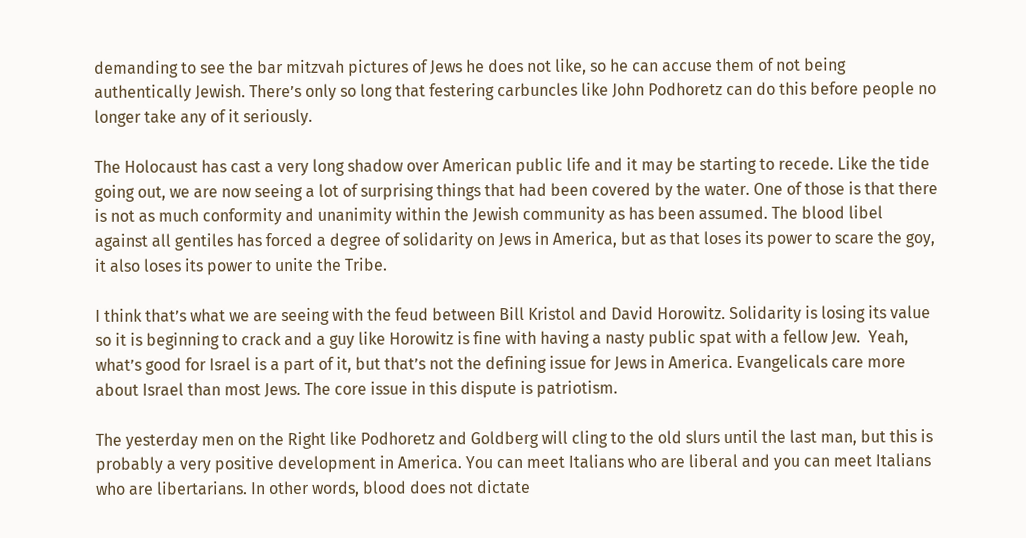demanding to see the bar mitzvah pictures of Jews he does not like, so he can accuse them of not being authentically Jewish. There’s only so long that festering carbuncles like John Podhoretz can do this before people no longer take any of it seriously.

The Holocaust has cast a very long shadow over American public life and it may be starting to recede. Like the tide going out, we are now seeing a lot of surprising things that had been covered by the water. One of those is that there is not as much conformity and unanimity within the Jewish community as has been assumed. The blood libel against all gentiles has forced a degree of solidarity on Jews in America, but as that loses its power to scare the goy, it also loses its power to unite the Tribe.

I think that’s what we are seeing with the feud between Bill Kristol and David Horowitz. Solidarity is losing its value so it is beginning to crack and a guy like Horowitz is fine with having a nasty public spat with a fellow Jew.  Yeah, what’s good for Israel is a part of it, but that’s not the defining issue for Jews in America. Evangelicals care more about Israel than most Jews. The core issue in this dispute is patriotism.

The yesterday men on the Right like Podhoretz and Goldberg will cling to the old slurs until the last man, but this is probably a very positive development in America. You can meet Italians who are liberal and you can meet Italians who are libertarians. In other words, blood does not dictate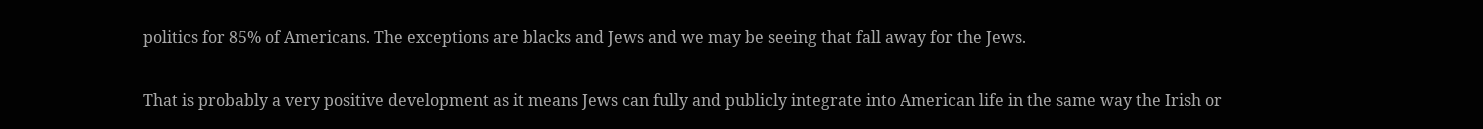politics for 85% of Americans. The exceptions are blacks and Jews and we may be seeing that fall away for the Jews.

That is probably a very positive development as it means Jews can fully and publicly integrate into American life in the same way the Irish or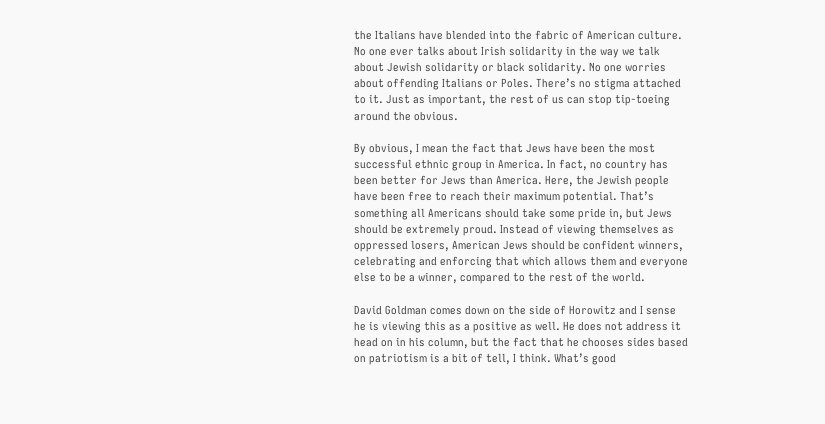the Italians have blended into the fabric of American culture. No one ever talks about Irish solidarity in the way we talk about Jewish solidarity or black solidarity. No one worries about offending Italians or Poles. There’s no stigma attached to it. Just as important, the rest of us can stop tip-toeing around the obvious.

By obvious, I mean the fact that Jews have been the most successful ethnic group in America. In fact, no country has been better for Jews than America. Here, the Jewish people have been free to reach their maximum potential. That’s something all Americans should take some pride in, but Jews should be extremely proud. Instead of viewing themselves as oppressed losers, American Jews should be confident winners, celebrating and enforcing that which allows them and everyone else to be a winner, compared to the rest of the world.

David Goldman comes down on the side of Horowitz and I sense he is viewing this as a positive as well. He does not address it head on in his column, but the fact that he chooses sides based on patriotism is a bit of tell, I think. What’s good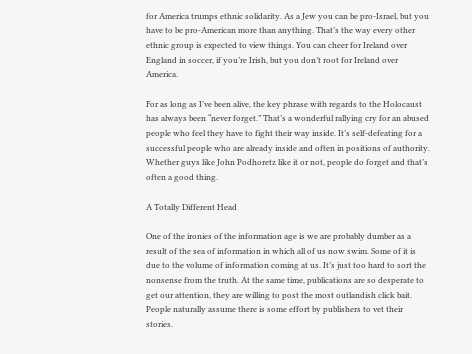for America trumps ethnic solidarity. As a Jew you can be pro-Israel, but you have to be pro-American more than anything. That’s the way every other ethnic group is expected to view things. You can cheer for Ireland over England in soccer, if you’re Irish, but you don’t root for Ireland over America.

For as long as I’ve been alive, the key phrase with regards to the Holocaust has always been “never forget.” That’s a wonderful rallying cry for an abused people who feel they have to fight their way inside. It’s self-defeating for a successful people who are already inside and often in positions of authority. Whether guys like John Podhoretz like it or not, people do forget and that’s often a good thing.

A Totally Different Head

One of the ironies of the information age is we are probably dumber as a result of the sea of information in which all of us now swim. Some of it is due to the volume of information coming at us. It’s just too hard to sort the nonsense from the truth. At the same time, publications are so desperate to get our attention, they are willing to post the most outlandish click bait. People naturally assume there is some effort by publishers to vet their stories.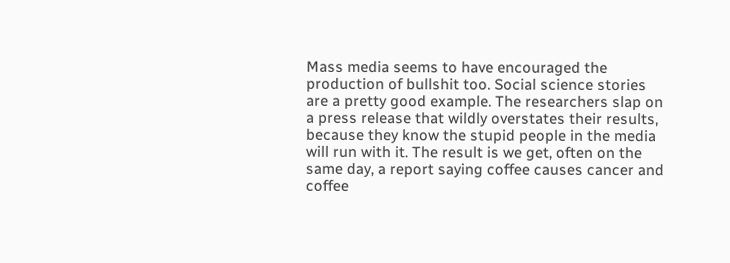Mass media seems to have encouraged the production of bullshit too. Social science stories are a pretty good example. The researchers slap on a press release that wildly overstates their results, because they know the stupid people in the media will run with it. The result is we get, often on the same day, a report saying coffee causes cancer and coffee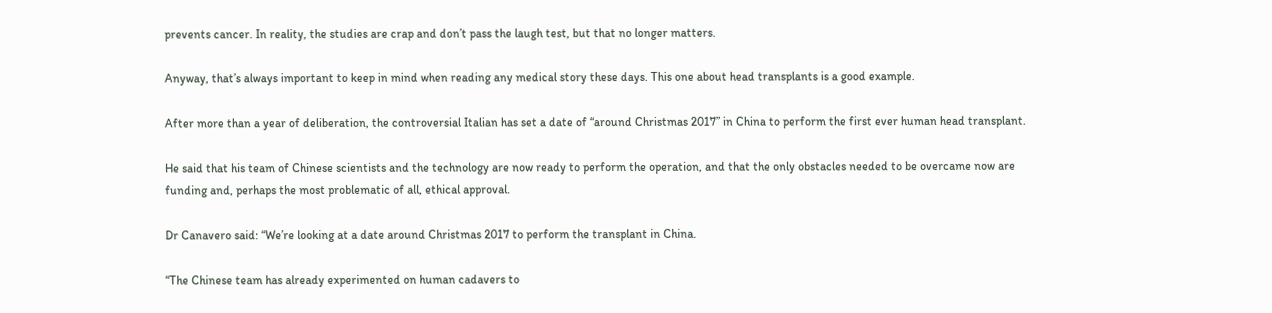prevents cancer. In reality, the studies are crap and don’t pass the laugh test, but that no longer matters.

Anyway, that’s always important to keep in mind when reading any medical story these days. This one about head transplants is a good example.

After more than a year of deliberation, the controversial Italian has set a date of “around Christmas 2017” in China to perform the first ever human head transplant.

He said that his team of Chinese scientists and the technology are now ready to perform the operation, and that the only obstacles needed to be overcame now are funding and, perhaps the most problematic of all, ethical approval.

Dr Canavero said: “We’re looking at a date around Christmas 2017 to perform the transplant in China.

“The Chinese team has already experimented on human cadavers to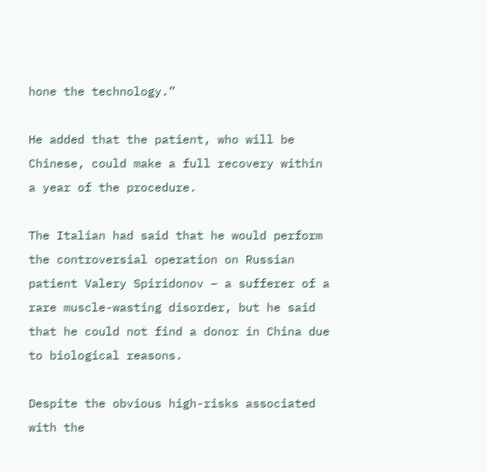hone the technology.”

He added that the patient, who will be Chinese, could make a full recovery within a year of the procedure.

The Italian had said that he would perform the controversial operation on Russian patient Valery Spiridonov – a sufferer of a rare muscle-wasting disorder, but he said that he could not find a donor in China due to biological reasons.

Despite the obvious high-risks associated with the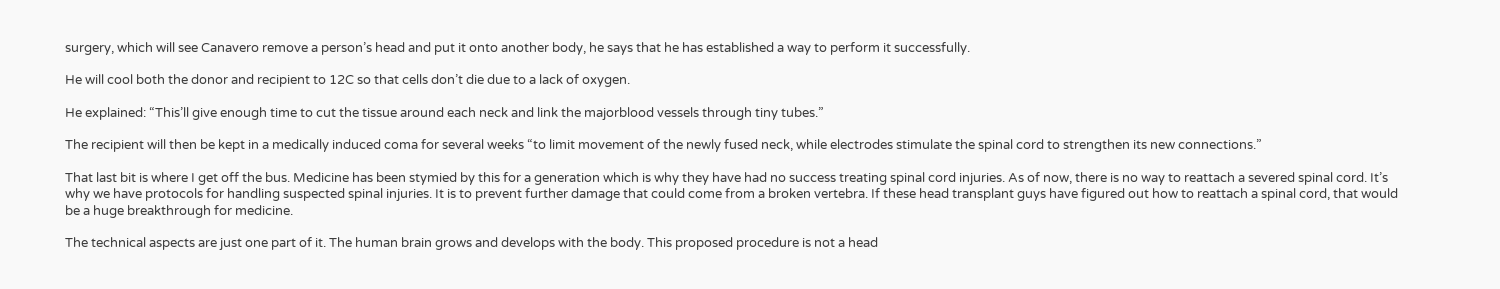surgery, which will see Canavero remove a person’s head and put it onto another body, he says that he has established a way to perform it successfully.

He will cool both the donor and recipient to 12C so that cells don’t die due to a lack of oxygen.

He explained: “This’ll give enough time to cut the tissue around each neck and link the majorblood vessels through tiny tubes.”

The recipient will then be kept in a medically induced coma for several weeks “to limit movement of the newly fused neck, while electrodes stimulate the spinal cord to strengthen its new connections.”

That last bit is where I get off the bus. Medicine has been stymied by this for a generation which is why they have had no success treating spinal cord injuries. As of now, there is no way to reattach a severed spinal cord. It’s why we have protocols for handling suspected spinal injuries. It is to prevent further damage that could come from a broken vertebra. If these head transplant guys have figured out how to reattach a spinal cord, that would be a huge breakthrough for medicine.

The technical aspects are just one part of it. The human brain grows and develops with the body. This proposed procedure is not a head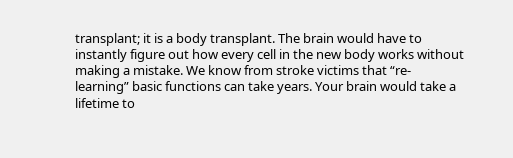transplant; it is a body transplant. The brain would have to instantly figure out how every cell in the new body works without making a mistake. We know from stroke victims that “re-learning” basic functions can take years. Your brain would take a lifetime to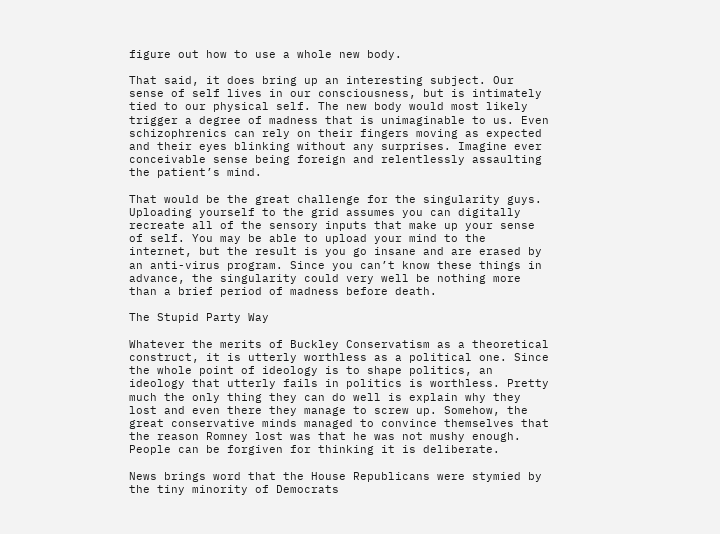figure out how to use a whole new body.

That said, it does bring up an interesting subject. Our sense of self lives in our consciousness, but is intimately tied to our physical self. The new body would most likely trigger a degree of madness that is unimaginable to us. Even schizophrenics can rely on their fingers moving as expected and their eyes blinking without any surprises. Imagine ever conceivable sense being foreign and relentlessly assaulting the patient’s mind.

That would be the great challenge for the singularity guys. Uploading yourself to the grid assumes you can digitally recreate all of the sensory inputs that make up your sense of self. You may be able to upload your mind to the internet, but the result is you go insane and are erased by an anti-virus program. Since you can’t know these things in advance, the singularity could very well be nothing more than a brief period of madness before death.

The Stupid Party Way

Whatever the merits of Buckley Conservatism as a theoretical construct, it is utterly worthless as a political one. Since the whole point of ideology is to shape politics, an ideology that utterly fails in politics is worthless. Pretty much the only thing they can do well is explain why they lost and even there they manage to screw up. Somehow, the great conservative minds managed to convince themselves that the reason Romney lost was that he was not mushy enough. People can be forgiven for thinking it is deliberate.

News brings word that the House Republicans were stymied by the tiny minority of Democrats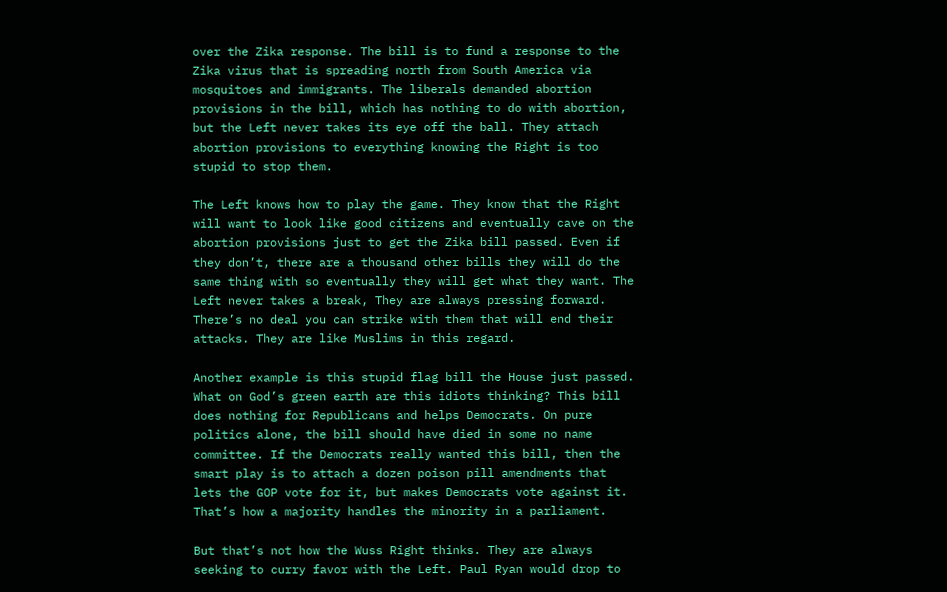over the Zika response. The bill is to fund a response to the Zika virus that is spreading north from South America via mosquitoes and immigrants. The liberals demanded abortion provisions in the bill, which has nothing to do with abortion, but the Left never takes its eye off the ball. They attach abortion provisions to everything knowing the Right is too stupid to stop them.

The Left knows how to play the game. They know that the Right will want to look like good citizens and eventually cave on the abortion provisions just to get the Zika bill passed. Even if they don’t, there are a thousand other bills they will do the same thing with so eventually they will get what they want. The Left never takes a break, They are always pressing forward. There’s no deal you can strike with them that will end their attacks. They are like Muslims in this regard.

Another example is this stupid flag bill the House just passed. What on God’s green earth are this idiots thinking? This bill does nothing for Republicans and helps Democrats. On pure politics alone, the bill should have died in some no name committee. If the Democrats really wanted this bill, then the smart play is to attach a dozen poison pill amendments that lets the GOP vote for it, but makes Democrats vote against it. That’s how a majority handles the minority in a parliament.

But that’s not how the Wuss Right thinks. They are always seeking to curry favor with the Left. Paul Ryan would drop to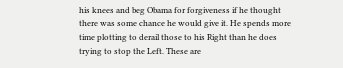his knees and beg Obama for forgiveness if he thought there was some chance he would give it. He spends more time plotting to derail those to his Right than he does trying to stop the Left. These are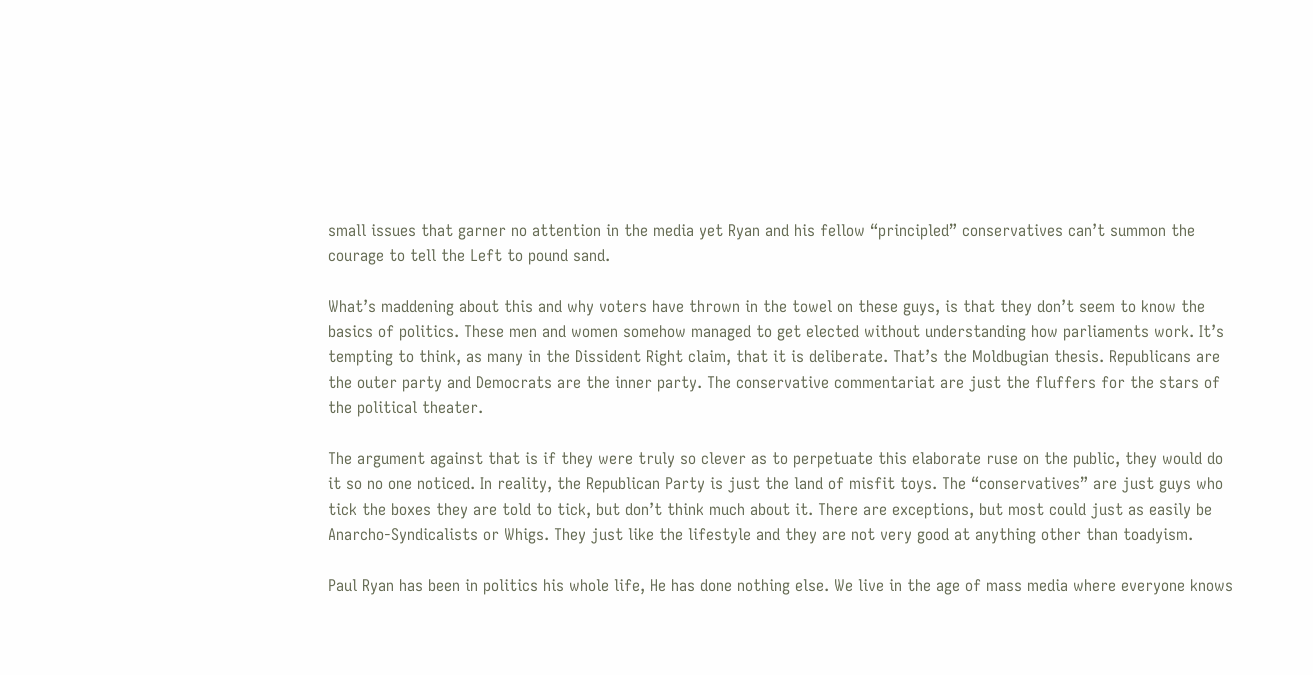small issues that garner no attention in the media yet Ryan and his fellow “principled” conservatives can’t summon the courage to tell the Left to pound sand.

What’s maddening about this and why voters have thrown in the towel on these guys, is that they don’t seem to know the basics of politics. These men and women somehow managed to get elected without understanding how parliaments work. It’s tempting to think, as many in the Dissident Right claim, that it is deliberate. That’s the Moldbugian thesis. Republicans are the outer party and Democrats are the inner party. The conservative commentariat are just the fluffers for the stars of the political theater.

The argument against that is if they were truly so clever as to perpetuate this elaborate ruse on the public, they would do it so no one noticed. In reality, the Republican Party is just the land of misfit toys. The “conservatives” are just guys who tick the boxes they are told to tick, but don’t think much about it. There are exceptions, but most could just as easily be Anarcho-Syndicalists or Whigs. They just like the lifestyle and they are not very good at anything other than toadyism.

Paul Ryan has been in politics his whole life, He has done nothing else. We live in the age of mass media where everyone knows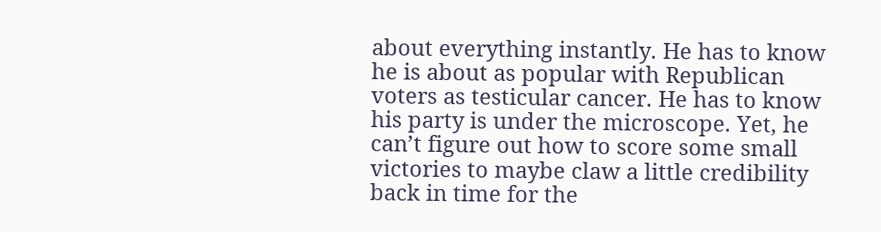about everything instantly. He has to know he is about as popular with Republican voters as testicular cancer. He has to know his party is under the microscope. Yet, he can’t figure out how to score some small victories to maybe claw a little credibility back in time for the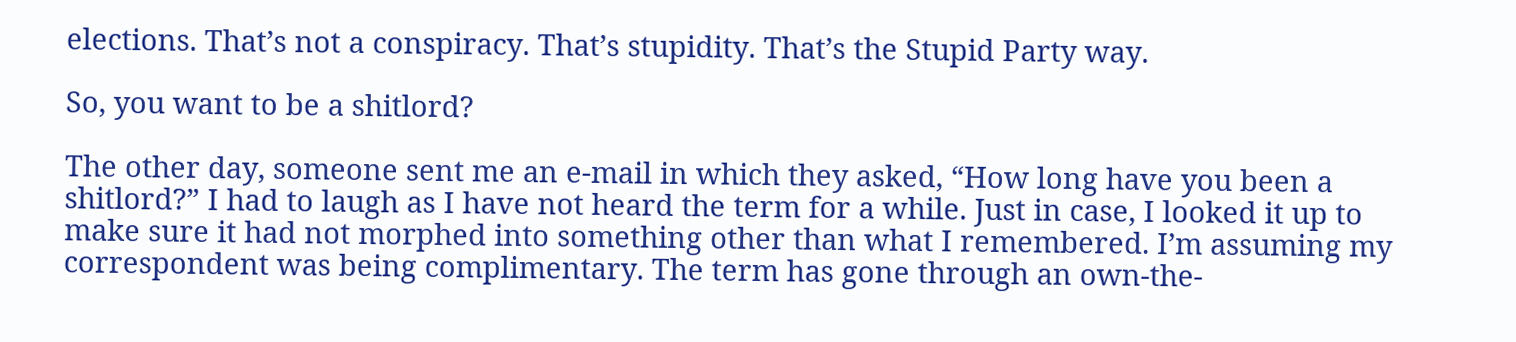elections. That’s not a conspiracy. That’s stupidity. That’s the Stupid Party way.

So, you want to be a shitlord?

The other day, someone sent me an e-mail in which they asked, “How long have you been a shitlord?” I had to laugh as I have not heard the term for a while. Just in case, I looked it up to make sure it had not morphed into something other than what I remembered. I’m assuming my correspondent was being complimentary. The term has gone through an own-the-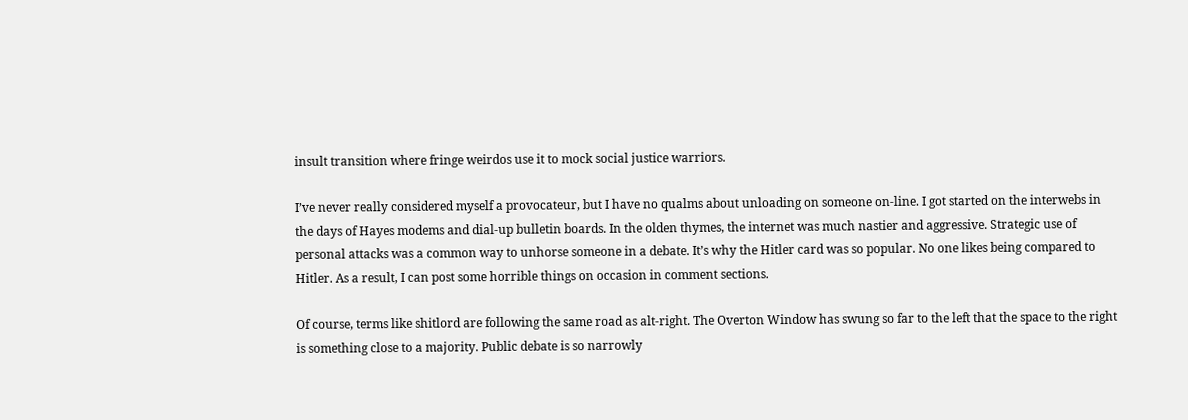insult transition where fringe weirdos use it to mock social justice warriors.

I’ve never really considered myself a provocateur, but I have no qualms about unloading on someone on-line. I got started on the interwebs in the days of Hayes modems and dial-up bulletin boards. In the olden thymes, the internet was much nastier and aggressive. Strategic use of personal attacks was a common way to unhorse someone in a debate. It’s why the Hitler card was so popular. No one likes being compared to Hitler. As a result, I can post some horrible things on occasion in comment sections.

Of course, terms like shitlord are following the same road as alt-right. The Overton Window has swung so far to the left that the space to the right is something close to a majority. Public debate is so narrowly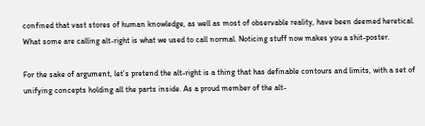confined that vast stores of human knowledge, as well as most of observable reality, have been deemed heretical. What some are calling alt-right is what we used to call normal. Noticing stuff now makes you a shit-poster.

For the sake of argument, let’s pretend the alt-right is a thing that has definable contours and limits, with a set of unifying concepts holding all the parts inside. As a proud member of the alt-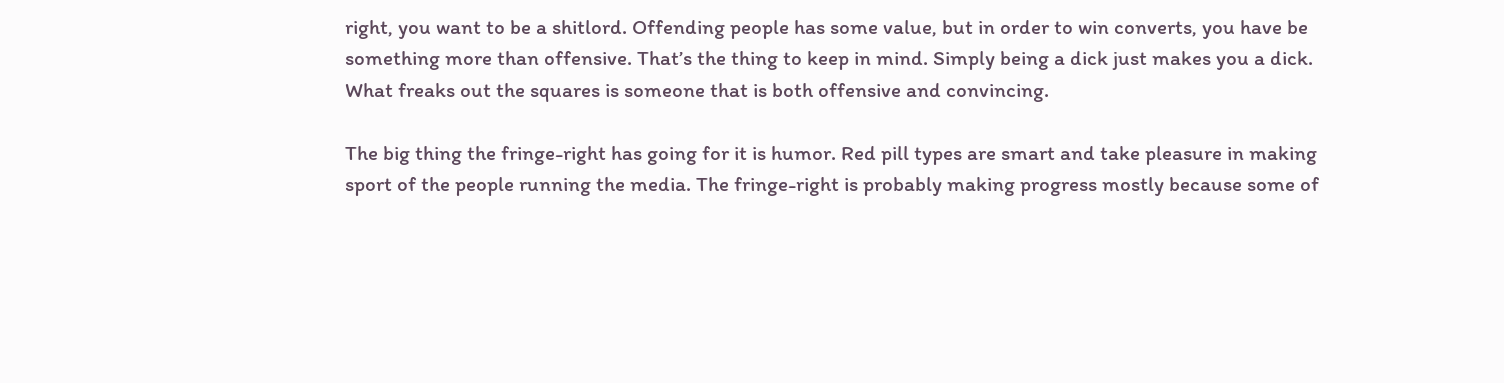right, you want to be a shitlord. Offending people has some value, but in order to win converts, you have be something more than offensive. That’s the thing to keep in mind. Simply being a dick just makes you a dick. What freaks out the squares is someone that is both offensive and convincing.

The big thing the fringe-right has going for it is humor. Red pill types are smart and take pleasure in making sport of the people running the media. The fringe-right is probably making progress mostly because some of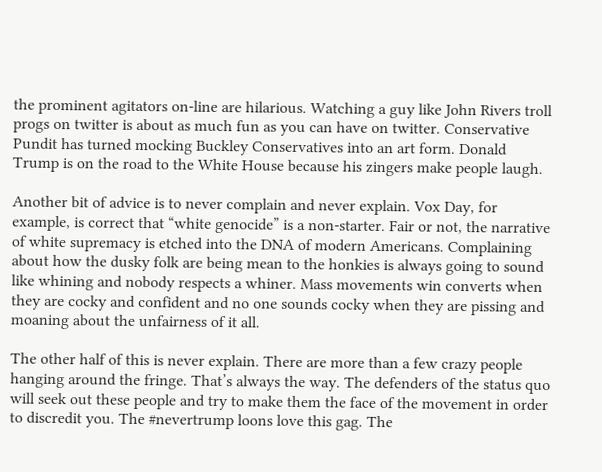the prominent agitators on-line are hilarious. Watching a guy like John Rivers troll progs on twitter is about as much fun as you can have on twitter. Conservative Pundit has turned mocking Buckley Conservatives into an art form. Donald Trump is on the road to the White House because his zingers make people laugh.

Another bit of advice is to never complain and never explain. Vox Day, for example, is correct that “white genocide” is a non-starter. Fair or not, the narrative of white supremacy is etched into the DNA of modern Americans. Complaining about how the dusky folk are being mean to the honkies is always going to sound like whining and nobody respects a whiner. Mass movements win converts when they are cocky and confident and no one sounds cocky when they are pissing and moaning about the unfairness of it all.

The other half of this is never explain. There are more than a few crazy people hanging around the fringe. That’s always the way. The defenders of the status quo will seek out these people and try to make them the face of the movement in order to discredit you. The #nevertrump loons love this gag. The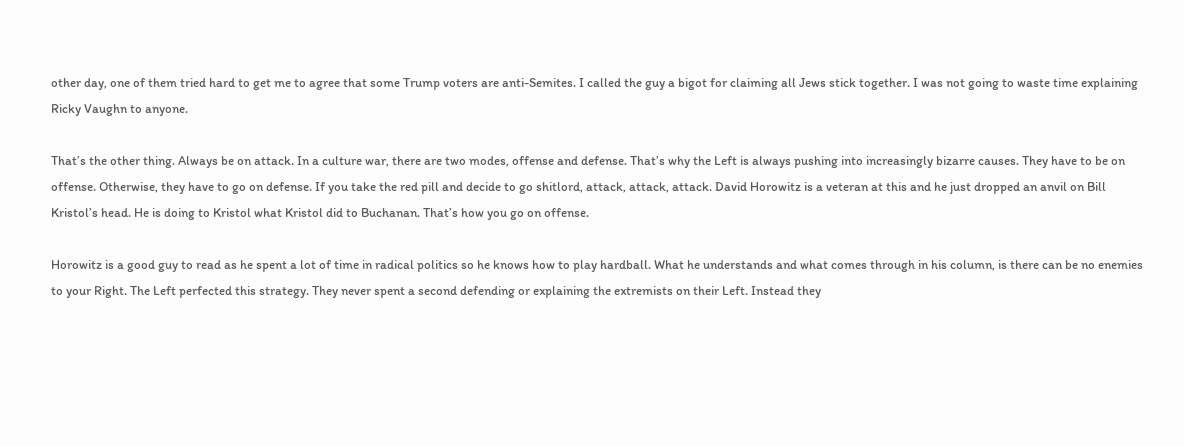other day, one of them tried hard to get me to agree that some Trump voters are anti-Semites. I called the guy a bigot for claiming all Jews stick together. I was not going to waste time explaining Ricky Vaughn to anyone.

That’s the other thing. Always be on attack. In a culture war, there are two modes, offense and defense. That’s why the Left is always pushing into increasingly bizarre causes. They have to be on offense. Otherwise, they have to go on defense. If you take the red pill and decide to go shitlord, attack, attack, attack. David Horowitz is a veteran at this and he just dropped an anvil on Bill Kristol’s head. He is doing to Kristol what Kristol did to Buchanan. That’s how you go on offense.

Horowitz is a good guy to read as he spent a lot of time in radical politics so he knows how to play hardball. What he understands and what comes through in his column, is there can be no enemies to your Right. The Left perfected this strategy. They never spent a second defending or explaining the extremists on their Left. Instead they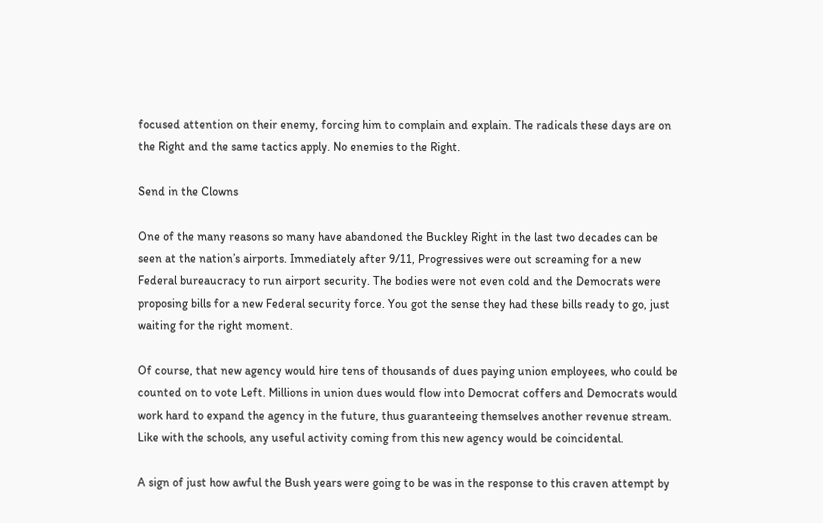focused attention on their enemy, forcing him to complain and explain. The radicals these days are on the Right and the same tactics apply. No enemies to the Right.

Send in the Clowns

One of the many reasons so many have abandoned the Buckley Right in the last two decades can be seen at the nation’s airports. Immediately after 9/11, Progressives were out screaming for a new Federal bureaucracy to run airport security. The bodies were not even cold and the Democrats were proposing bills for a new Federal security force. You got the sense they had these bills ready to go, just waiting for the right moment.

Of course, that new agency would hire tens of thousands of dues paying union employees, who could be counted on to vote Left. Millions in union dues would flow into Democrat coffers and Democrats would work hard to expand the agency in the future, thus guaranteeing themselves another revenue stream. Like with the schools, any useful activity coming from this new agency would be coincidental.

A sign of just how awful the Bush years were going to be was in the response to this craven attempt by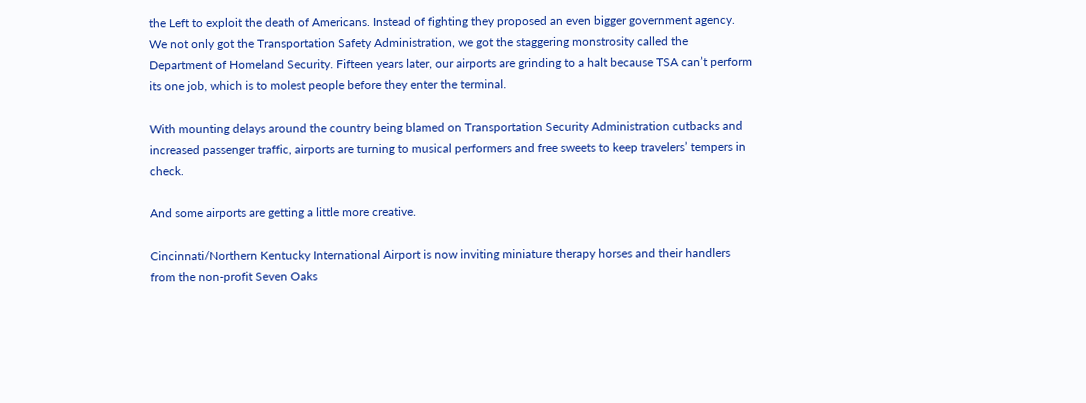the Left to exploit the death of Americans. Instead of fighting they proposed an even bigger government agency. We not only got the Transportation Safety Administration, we got the staggering monstrosity called the Department of Homeland Security. Fifteen years later, our airports are grinding to a halt because TSA can’t perform its one job, which is to molest people before they enter the terminal.

With mounting delays around the country being blamed on Transportation Security Administration cutbacks and increased passenger traffic, airports are turning to musical performers and free sweets to keep travelers’ tempers in check.

And some airports are getting a little more creative.

Cincinnati/Northern Kentucky International Airport is now inviting miniature therapy horses and their handlers from the non-profit Seven Oaks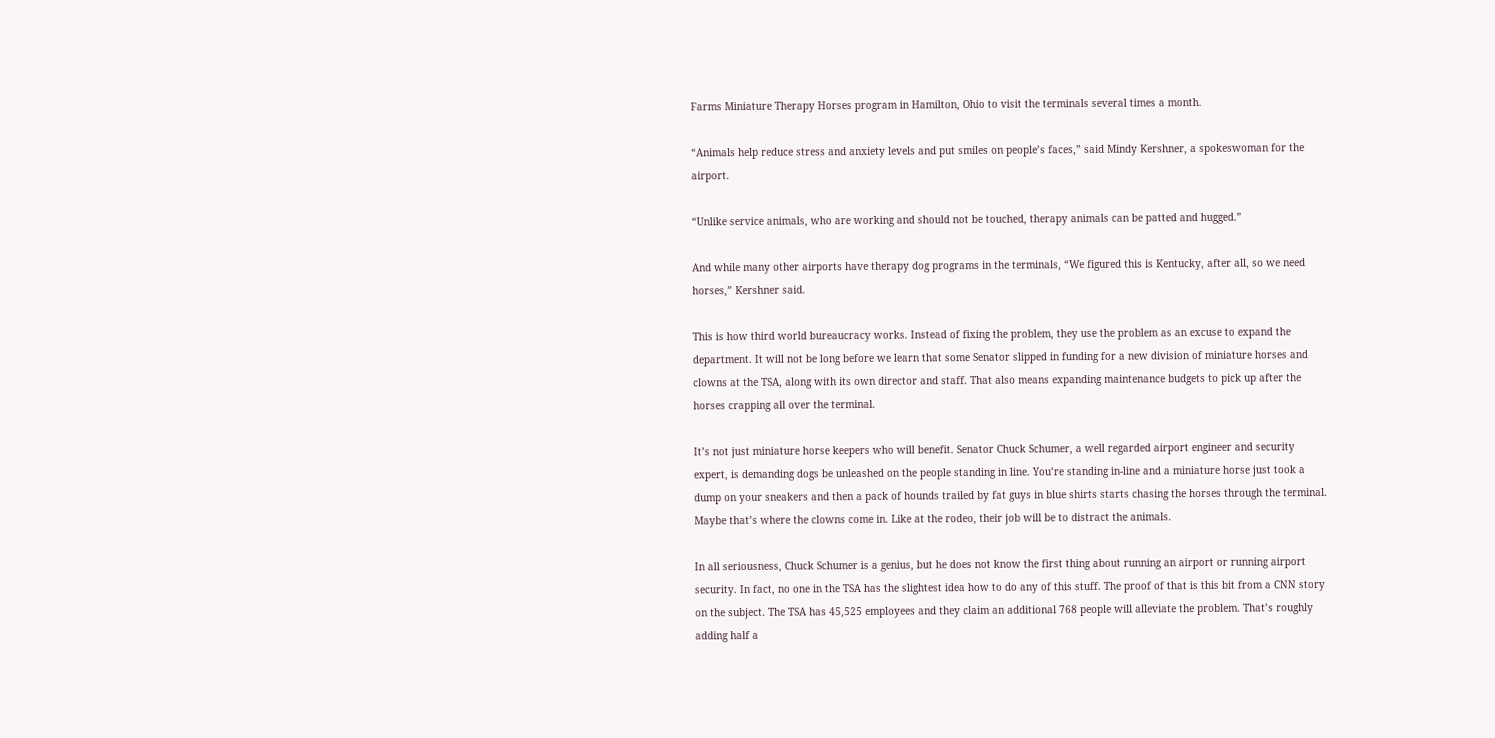Farms Miniature Therapy Horses program in Hamilton, Ohio to visit the terminals several times a month.

“Animals help reduce stress and anxiety levels and put smiles on people’s faces,” said Mindy Kershner, a spokeswoman for the airport.

“Unlike service animals, who are working and should not be touched, therapy animals can be patted and hugged.”

And while many other airports have therapy dog programs in the terminals, “We figured this is Kentucky, after all, so we need horses,” Kershner said.

This is how third world bureaucracy works. Instead of fixing the problem, they use the problem as an excuse to expand the department. It will not be long before we learn that some Senator slipped in funding for a new division of miniature horses and clowns at the TSA, along with its own director and staff. That also means expanding maintenance budgets to pick up after the horses crapping all over the terminal.

It’s not just miniature horse keepers who will benefit. Senator Chuck Schumer, a well regarded airport engineer and security expert, is demanding dogs be unleashed on the people standing in line. You’re standing in-line and a miniature horse just took a dump on your sneakers and then a pack of hounds trailed by fat guys in blue shirts starts chasing the horses through the terminal. Maybe that’s where the clowns come in. Like at the rodeo, their job will be to distract the animals.

In all seriousness, Chuck Schumer is a genius, but he does not know the first thing about running an airport or running airport security. In fact, no one in the TSA has the slightest idea how to do any of this stuff. The proof of that is this bit from a CNN story on the subject. The TSA has 45,525 employees and they claim an additional 768 people will alleviate the problem. That’s roughly adding half a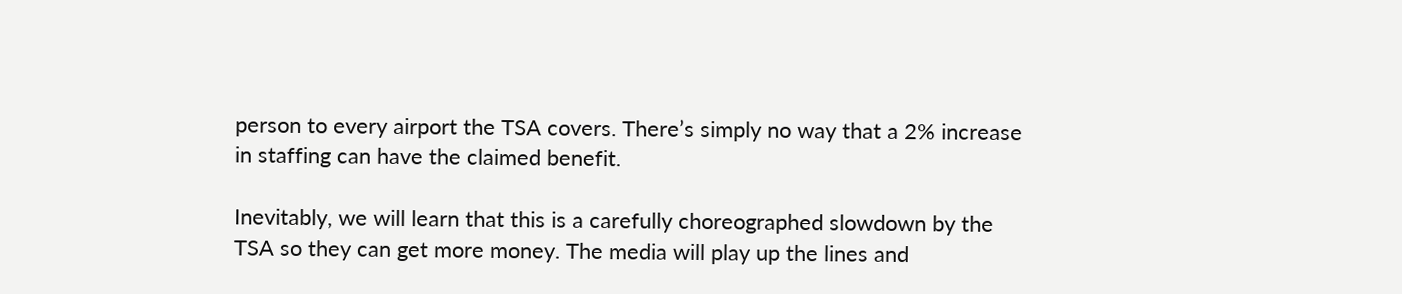person to every airport the TSA covers. There’s simply no way that a 2% increase in staffing can have the claimed benefit.

Inevitably, we will learn that this is a carefully choreographed slowdown by the TSA so they can get more money. The media will play up the lines and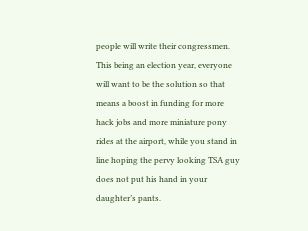people will write their congressmen. This being an election year, everyone will want to be the solution so that means a boost in funding for more hack jobs and more miniature pony rides at the airport, while you stand in line hoping the pervy looking TSA guy does not put his hand in your daughter’s pants.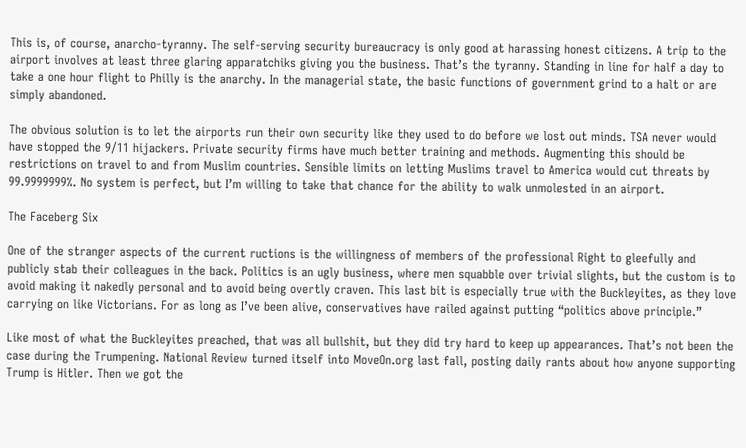This is, of course, anarcho-tyranny. The self-serving security bureaucracy is only good at harassing honest citizens. A trip to the airport involves at least three glaring apparatchiks giving you the business. That’s the tyranny. Standing in line for half a day to take a one hour flight to Philly is the anarchy. In the managerial state, the basic functions of government grind to a halt or are simply abandoned.

The obvious solution is to let the airports run their own security like they used to do before we lost out minds. TSA never would have stopped the 9/11 hijackers. Private security firms have much better training and methods. Augmenting this should be restrictions on travel to and from Muslim countries. Sensible limits on letting Muslims travel to America would cut threats by 99.9999999%. No system is perfect, but I’m willing to take that chance for the ability to walk unmolested in an airport.

The Faceberg Six

One of the stranger aspects of the current ructions is the willingness of members of the professional Right to gleefully and publicly stab their colleagues in the back. Politics is an ugly business, where men squabble over trivial slights, but the custom is to avoid making it nakedly personal and to avoid being overtly craven. This last bit is especially true with the Buckleyites, as they love carrying on like Victorians. For as long as I’ve been alive, conservatives have railed against putting “politics above principle.”

Like most of what the Buckleyites preached, that was all bullshit, but they did try hard to keep up appearances. That’s not been the case during the Trumpening. National Review turned itself into MoveOn.org last fall, posting daily rants about how anyone supporting Trump is Hitler. Then we got the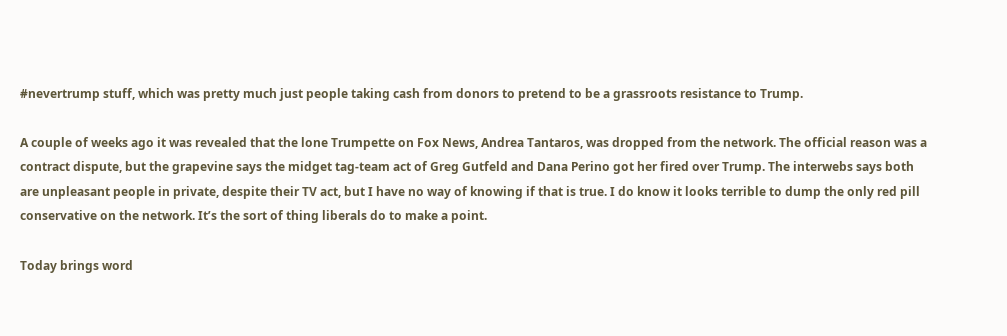#nevertrump stuff, which was pretty much just people taking cash from donors to pretend to be a grassroots resistance to Trump.

A couple of weeks ago it was revealed that the lone Trumpette on Fox News, Andrea Tantaros, was dropped from the network. The official reason was a contract dispute, but the grapevine says the midget tag-team act of Greg Gutfeld and Dana Perino got her fired over Trump. The interwebs says both are unpleasant people in private, despite their TV act, but I have no way of knowing if that is true. I do know it looks terrible to dump the only red pill conservative on the network. It’s the sort of thing liberals do to make a point.

Today brings word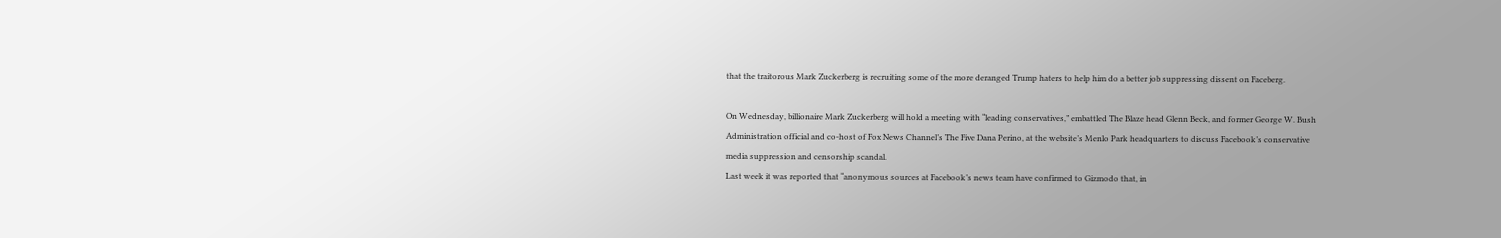that the traitorous Mark Zuckerberg is recruiting some of the more deranged Trump haters to help him do a better job suppressing dissent on Faceberg.

On Wednesday, billionaire Mark Zuckerberg will hold a meeting with “leading conservatives,” embattled The Blaze head Glenn Beck, and former George W. Bush Administration official and co-host of Fox News Channel’s The Five Dana Perino, at the website’s Menlo Park headquarters to discuss Facebook’s conservative media suppression and censorship scandal.
Last week it was reported that “anonymous sources at Facebook’s news team have confirmed to Gizmodo that, in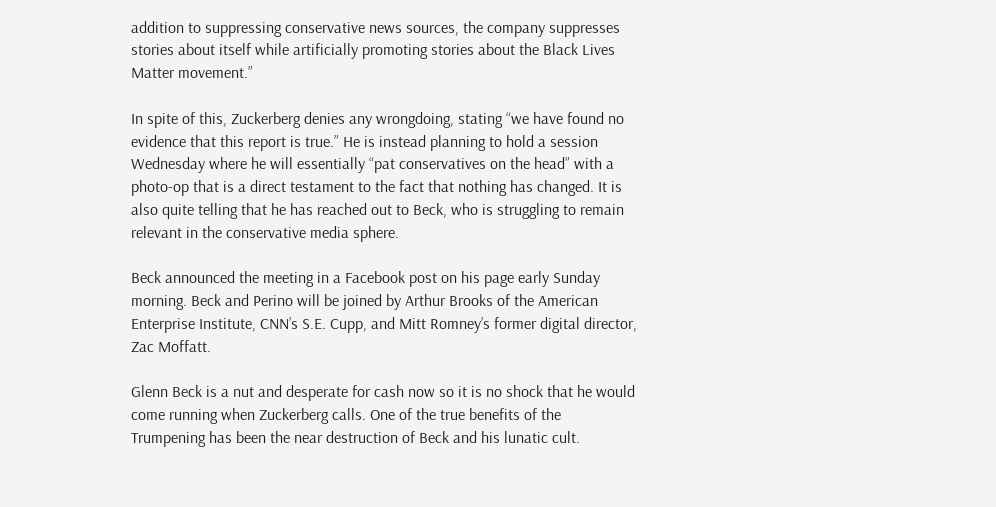addition to suppressing conservative news sources, the company suppresses stories about itself while artificially promoting stories about the Black Lives Matter movement.”

In spite of this, Zuckerberg denies any wrongdoing, stating “we have found no evidence that this report is true.” He is instead planning to hold a session Wednesday where he will essentially “pat conservatives on the head” with a photo-op that is a direct testament to the fact that nothing has changed. It is also quite telling that he has reached out to Beck, who is struggling to remain relevant in the conservative media sphere.

Beck announced the meeting in a Facebook post on his page early Sunday morning. Beck and Perino will be joined by Arthur Brooks of the American Enterprise Institute, CNN’s S.E. Cupp, and Mitt Romney’s former digital director, Zac Moffatt.

Glenn Beck is a nut and desperate for cash now so it is no shock that he would come running when Zuckerberg calls. One of the true benefits of the Trumpening has been the near destruction of Beck and his lunatic cult.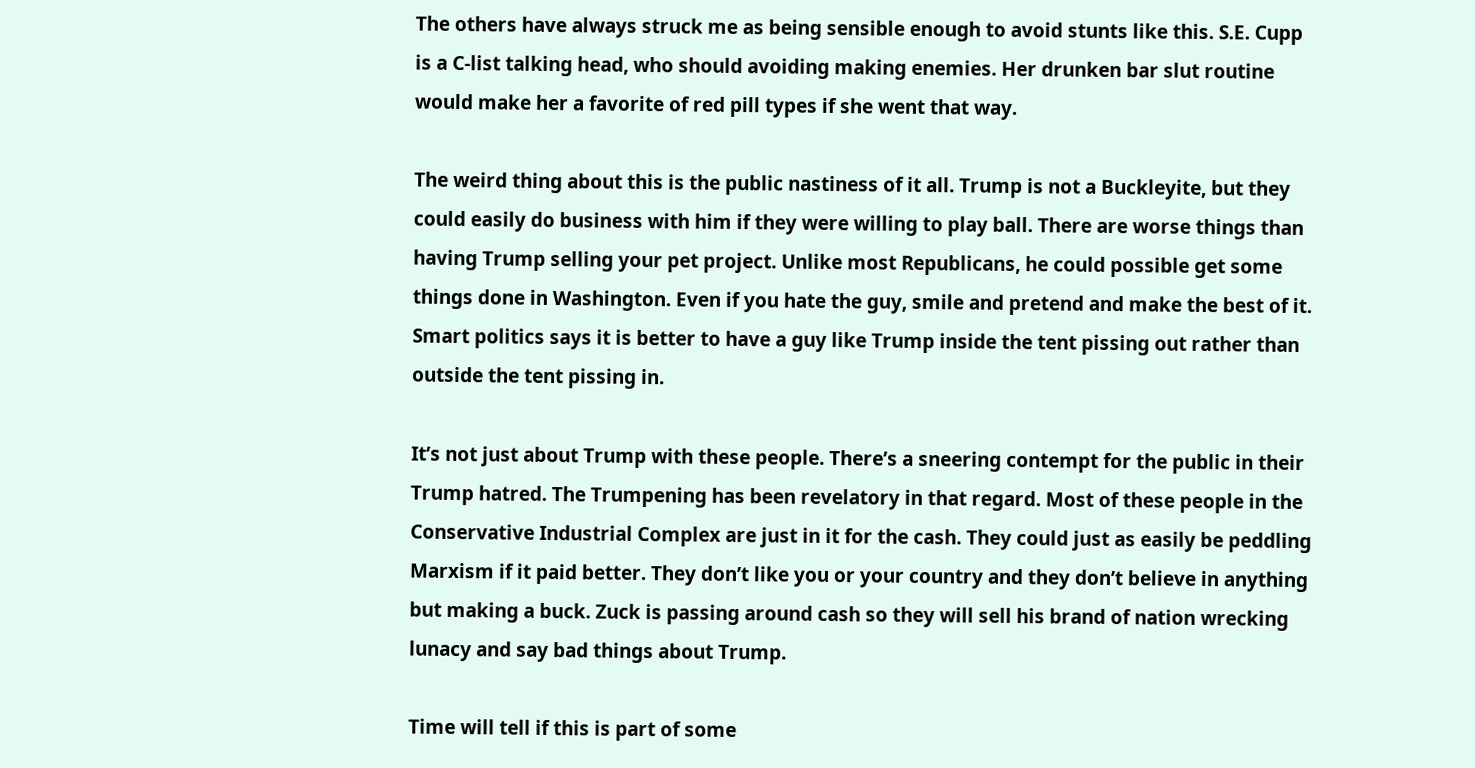The others have always struck me as being sensible enough to avoid stunts like this. S.E. Cupp is a C-list talking head, who should avoiding making enemies. Her drunken bar slut routine would make her a favorite of red pill types if she went that way.

The weird thing about this is the public nastiness of it all. Trump is not a Buckleyite, but they could easily do business with him if they were willing to play ball. There are worse things than having Trump selling your pet project. Unlike most Republicans, he could possible get some things done in Washington. Even if you hate the guy, smile and pretend and make the best of it. Smart politics says it is better to have a guy like Trump inside the tent pissing out rather than outside the tent pissing in.

It’s not just about Trump with these people. There’s a sneering contempt for the public in their Trump hatred. The Trumpening has been revelatory in that regard. Most of these people in the Conservative Industrial Complex are just in it for the cash. They could just as easily be peddling Marxism if it paid better. They don’t like you or your country and they don’t believe in anything but making a buck. Zuck is passing around cash so they will sell his brand of nation wrecking lunacy and say bad things about Trump.

Time will tell if this is part of some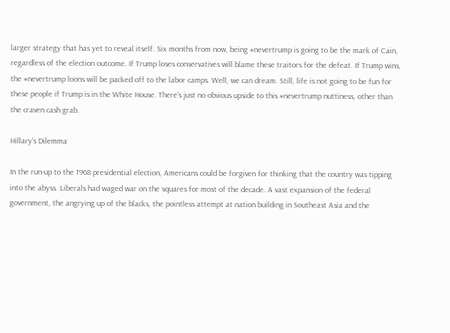larger strategy that has yet to reveal itself. Six months from now, being #nevertrump is going to be the mark of Cain, regardless of the election outcome. If Trump loses conservatives will blame these traitors for the defeat. If Trump wins, the #nevertrump loons will be packed off to the labor camps. Well, we can dream. Still, life is not going to be fun for these people if Trump is in the White House. There’s just no obvious upside to this #nevertrump nuttiness, other than the craven cash grab.

Hillary’s Dilemma

In the run-up to the 1968 presidential election, Americans could be forgiven for thinking that the country was tipping into the abyss. Liberals had waged war on the squares for most of the decade. A vast expansion of the federal government, the angrying up of the blacks, the pointless attempt at nation building in Southeast Asia and the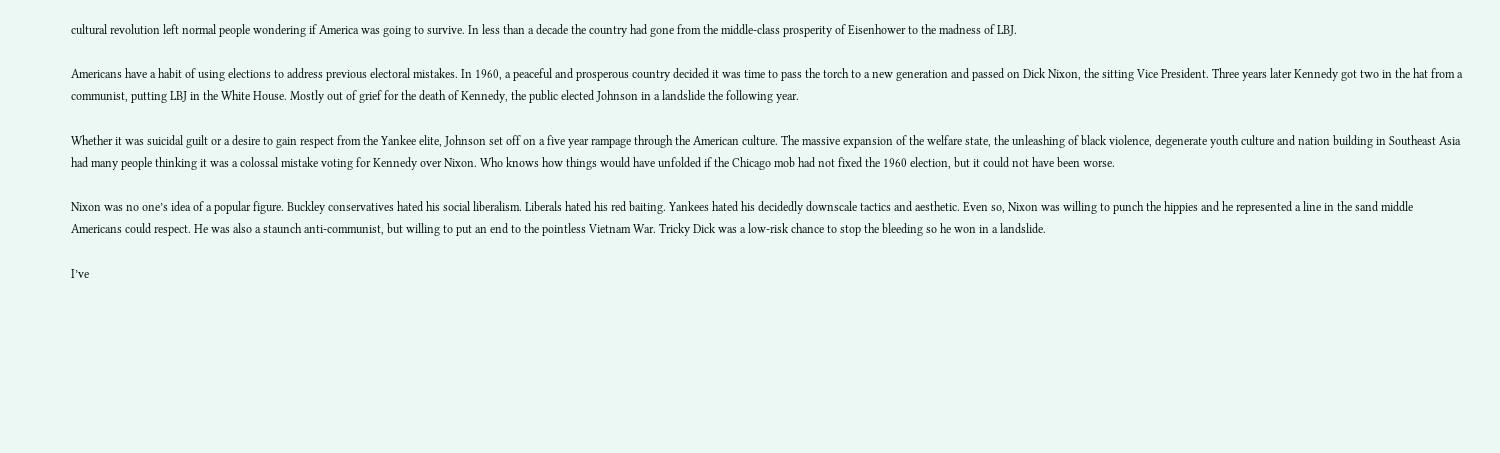cultural revolution left normal people wondering if America was going to survive. In less than a decade the country had gone from the middle-class prosperity of Eisenhower to the madness of LBJ.

Americans have a habit of using elections to address previous electoral mistakes. In 1960, a peaceful and prosperous country decided it was time to pass the torch to a new generation and passed on Dick Nixon, the sitting Vice President. Three years later Kennedy got two in the hat from a communist, putting LBJ in the White House. Mostly out of grief for the death of Kennedy, the public elected Johnson in a landslide the following year.

Whether it was suicidal guilt or a desire to gain respect from the Yankee elite, Johnson set off on a five year rampage through the American culture. The massive expansion of the welfare state, the unleashing of black violence, degenerate youth culture and nation building in Southeast Asia had many people thinking it was a colossal mistake voting for Kennedy over Nixon. Who knows how things would have unfolded if the Chicago mob had not fixed the 1960 election, but it could not have been worse.

Nixon was no one’s idea of a popular figure. Buckley conservatives hated his social liberalism. Liberals hated his red baiting. Yankees hated his decidedly downscale tactics and aesthetic. Even so, Nixon was willing to punch the hippies and he represented a line in the sand middle Americans could respect. He was also a staunch anti-communist, but willing to put an end to the pointless Vietnam War. Tricky Dick was a low-risk chance to stop the bleeding so he won in a landslide.

I’ve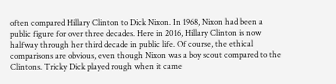often compared Hillary Clinton to Dick Nixon. In 1968, Nixon had been a public figure for over three decades. Here in 2016, Hillary Clinton is now halfway through her third decade in public life. Of course, the ethical comparisons are obvious, even though Nixon was a boy scout compared to the Clintons. Tricky Dick played rough when it came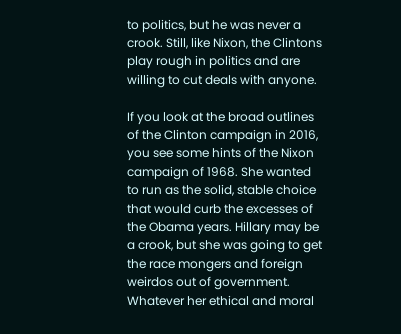to politics, but he was never a crook. Still, like Nixon, the Clintons play rough in politics and are willing to cut deals with anyone.

If you look at the broad outlines of the Clinton campaign in 2016, you see some hints of the Nixon campaign of 1968. She wanted to run as the solid, stable choice that would curb the excesses of the Obama years. Hillary may be a crook, but she was going to get the race mongers and foreign weirdos out of government. Whatever her ethical and moral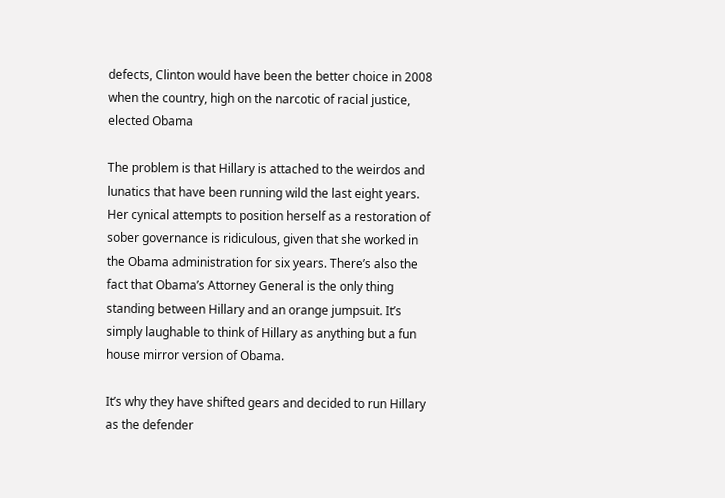defects, Clinton would have been the better choice in 2008 when the country, high on the narcotic of racial justice, elected Obama

The problem is that Hillary is attached to the weirdos and lunatics that have been running wild the last eight years. Her cynical attempts to position herself as a restoration of sober governance is ridiculous, given that she worked in the Obama administration for six years. There’s also the fact that Obama’s Attorney General is the only thing standing between Hillary and an orange jumpsuit. It’s simply laughable to think of Hillary as anything but a fun house mirror version of Obama.

It’s why they have shifted gears and decided to run Hillary as the defender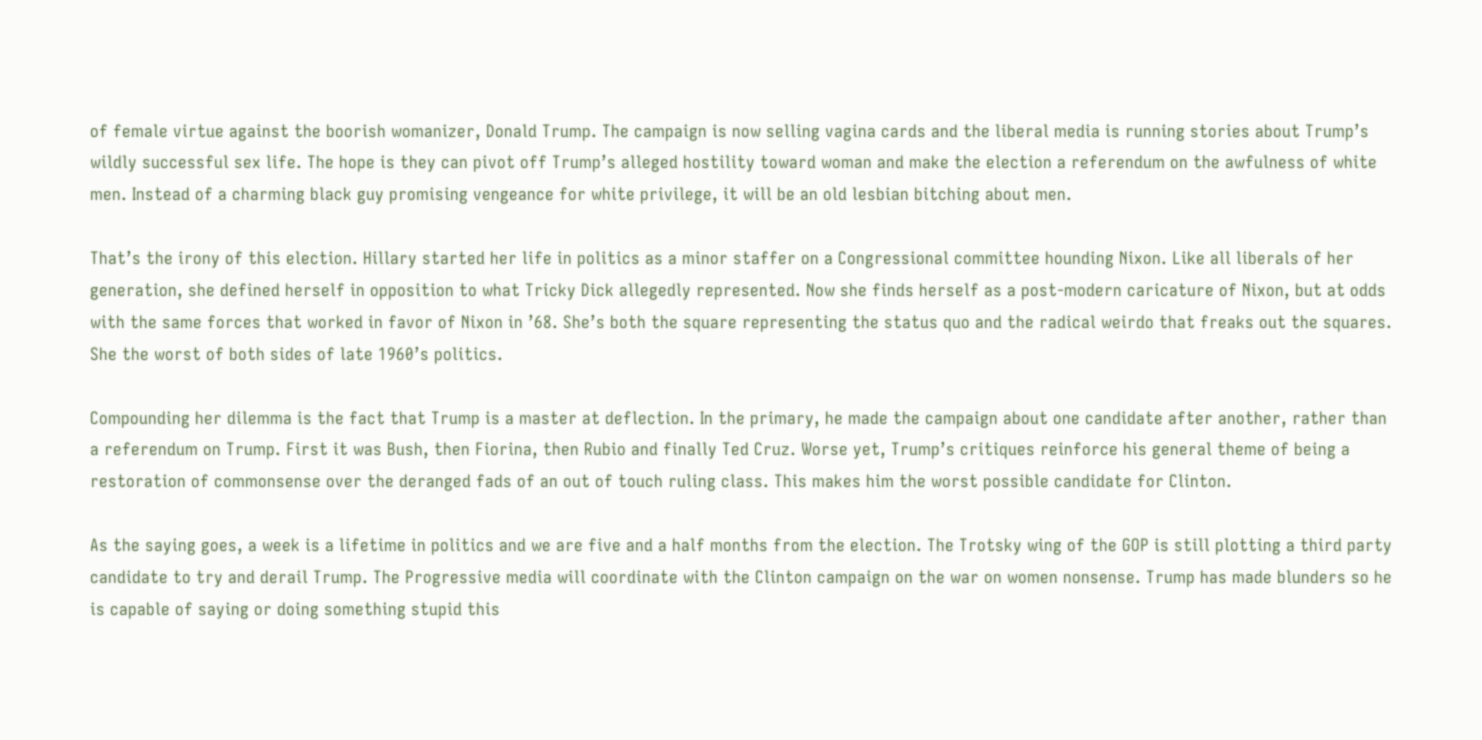of female virtue against the boorish womanizer, Donald Trump. The campaign is now selling vagina cards and the liberal media is running stories about Trump’s wildly successful sex life. The hope is they can pivot off Trump’s alleged hostility toward woman and make the election a referendum on the awfulness of white men. Instead of a charming black guy promising vengeance for white privilege, it will be an old lesbian bitching about men.

That’s the irony of this election. Hillary started her life in politics as a minor staffer on a Congressional committee hounding Nixon. Like all liberals of her generation, she defined herself in opposition to what Tricky Dick allegedly represented. Now she finds herself as a post-modern caricature of Nixon, but at odds with the same forces that worked in favor of Nixon in ’68. She’s both the square representing the status quo and the radical weirdo that freaks out the squares. She the worst of both sides of late 1960’s politics.

Compounding her dilemma is the fact that Trump is a master at deflection. In the primary, he made the campaign about one candidate after another, rather than a referendum on Trump. First it was Bush, then Fiorina, then Rubio and finally Ted Cruz. Worse yet, Trump’s critiques reinforce his general theme of being a restoration of commonsense over the deranged fads of an out of touch ruling class. This makes him the worst possible candidate for Clinton.

As the saying goes, a week is a lifetime in politics and we are five and a half months from the election. The Trotsky wing of the GOP is still plotting a third party candidate to try and derail Trump. The Progressive media will coordinate with the Clinton campaign on the war on women nonsense. Trump has made blunders so he is capable of saying or doing something stupid this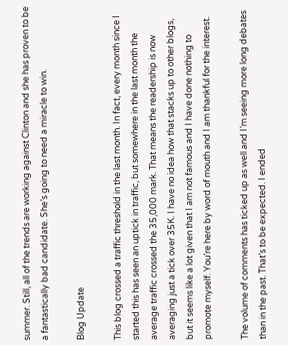summer. Still, all of the trends are working against Clinton and she has proven to be a fantastically bad candidate. She’s going to need a miracle to win.

Blog Update

This blog crossed a traffic threshold in the last month. In fact, every month since I started this has seen an uptick in traffic, but somewhere in the last month the average traffic crossed the 35,000 mark. That means the readership is now averaging just a tick over 35K. I have no idea how that stacks up to other blogs, but it seems like a lot given that I am not famous and I have done nothing to promote myself. You’re here by word of mouth and I am thankful for the interest.

The volume of comments has ticked up as well and I’m seeing more long debates than in the past. That’s to be expected. I ended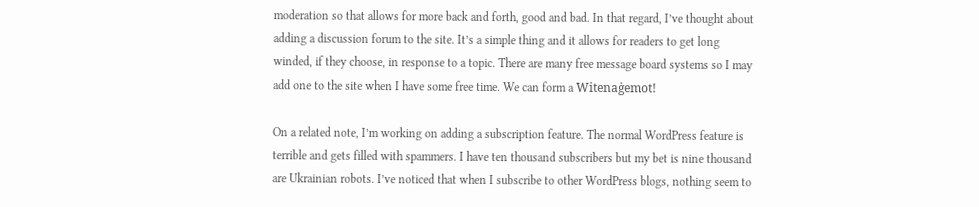moderation so that allows for more back and forth, good and bad. In that regard, I’ve thought about adding a discussion forum to the site. It’s a simple thing and it allows for readers to get long winded, if they choose, in response to a topic. There are many free message board systems so I may add one to the site when I have some free time. We can form a Witenaġemot!

On a related note, I’m working on adding a subscription feature. The normal WordPress feature is terrible and gets filled with spammers. I have ten thousand subscribers but my bet is nine thousand are Ukrainian robots. I’ve noticed that when I subscribe to other WordPress blogs, nothing seem to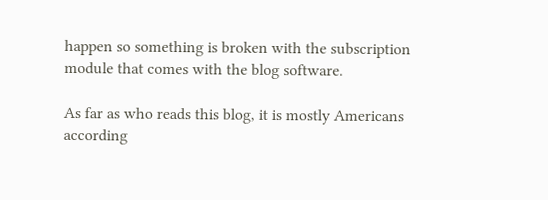happen so something is broken with the subscription module that comes with the blog software.

As far as who reads this blog, it is mostly Americans according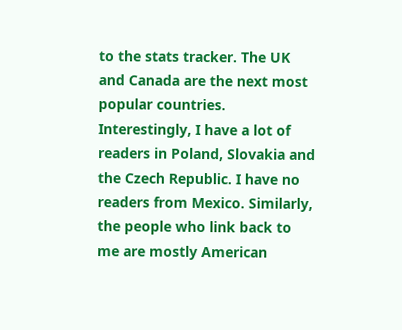to the stats tracker. The UK and Canada are the next most popular countries. Interestingly, I have a lot of readers in Poland, Slovakia and the Czech Republic. I have no readers from Mexico. Similarly, the people who link back to me are mostly American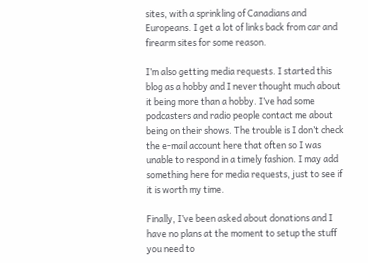sites, with a sprinkling of Canadians and Europeans. I get a lot of links back from car and firearm sites for some reason.

I’m also getting media requests. I started this blog as a hobby and I never thought much about it being more than a hobby. I’ve had some podcasters and radio people contact me about being on their shows. The trouble is I don’t check the e-mail account here that often so I was unable to respond in a timely fashion. I may add something here for media requests, just to see if it is worth my time.

Finally, I’ve been asked about donations and I have no plans at the moment to setup the stuff you need to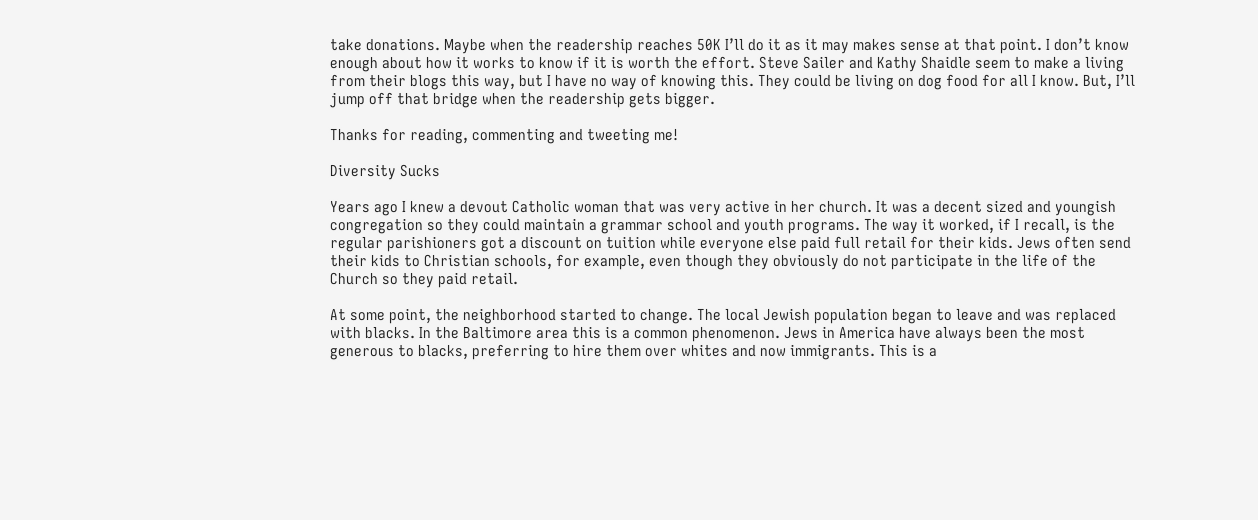take donations. Maybe when the readership reaches 50K I’ll do it as it may makes sense at that point. I don’t know enough about how it works to know if it is worth the effort. Steve Sailer and Kathy Shaidle seem to make a living from their blogs this way, but I have no way of knowing this. They could be living on dog food for all I know. But, I’ll jump off that bridge when the readership gets bigger.

Thanks for reading, commenting and tweeting me!

Diversity Sucks

Years ago I knew a devout Catholic woman that was very active in her church. It was a decent sized and youngish congregation so they could maintain a grammar school and youth programs. The way it worked, if I recall, is the regular parishioners got a discount on tuition while everyone else paid full retail for their kids. Jews often send their kids to Christian schools, for example, even though they obviously do not participate in the life of the Church so they paid retail.

At some point, the neighborhood started to change. The local Jewish population began to leave and was replaced with blacks. In the Baltimore area this is a common phenomenon. Jews in America have always been the most generous to blacks, preferring to hire them over whites and now immigrants. This is a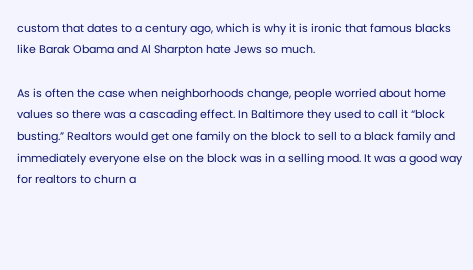custom that dates to a century ago, which is why it is ironic that famous blacks like Barak Obama and Al Sharpton hate Jews so much.

As is often the case when neighborhoods change, people worried about home values so there was a cascading effect. In Baltimore they used to call it “block busting.” Realtors would get one family on the block to sell to a black family and immediately everyone else on the block was in a selling mood. It was a good way for realtors to churn a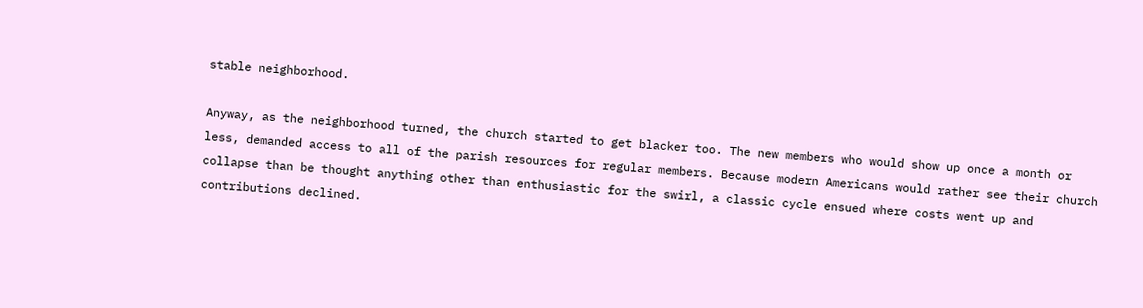stable neighborhood.

Anyway, as the neighborhood turned, the church started to get blacker too. The new members who would show up once a month or less, demanded access to all of the parish resources for regular members. Because modern Americans would rather see their church collapse than be thought anything other than enthusiastic for the swirl, a classic cycle ensued where costs went up and contributions declined.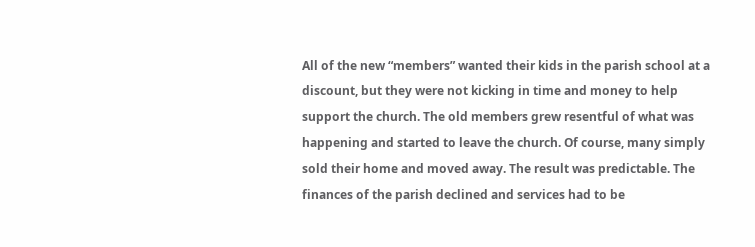All of the new “members” wanted their kids in the parish school at a discount, but they were not kicking in time and money to help support the church. The old members grew resentful of what was happening and started to leave the church. Of course, many simply sold their home and moved away. The result was predictable. The finances of the parish declined and services had to be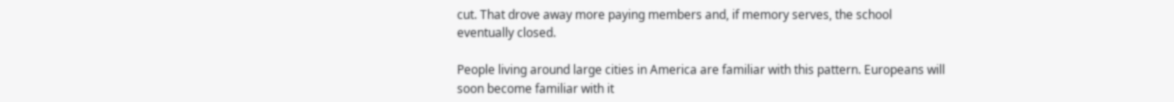cut. That drove away more paying members and, if memory serves, the school eventually closed.

People living around large cities in America are familiar with this pattern. Europeans will soon become familiar with it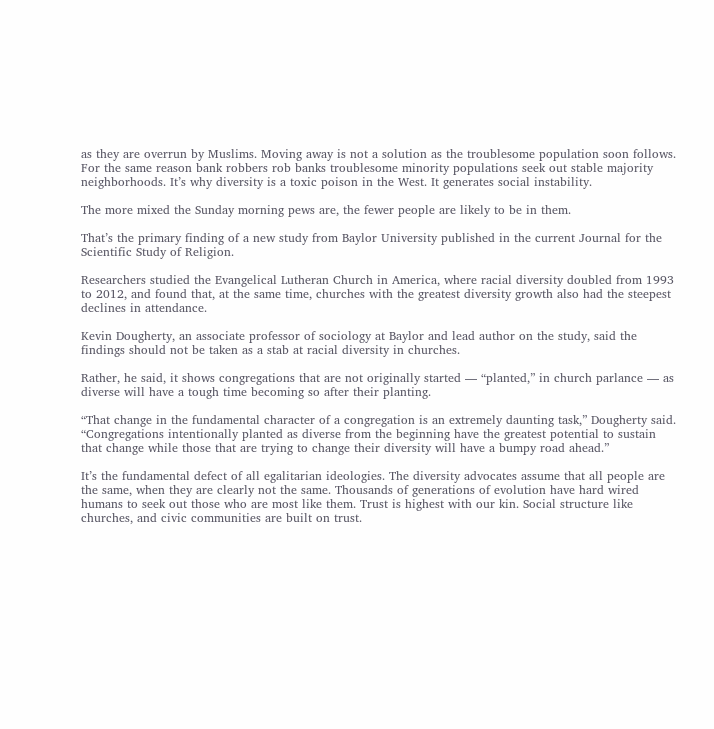as they are overrun by Muslims. Moving away is not a solution as the troublesome population soon follows. For the same reason bank robbers rob banks troublesome minority populations seek out stable majority neighborhoods. It’s why diversity is a toxic poison in the West. It generates social instability.

The more mixed the Sunday morning pews are, the fewer people are likely to be in them.

That’s the primary finding of a new study from Baylor University published in the current Journal for the Scientific Study of Religion.

Researchers studied the Evangelical Lutheran Church in America, where racial diversity doubled from 1993 to 2012, and found that, at the same time, churches with the greatest diversity growth also had the steepest declines in attendance.

Kevin Dougherty, an associate professor of sociology at Baylor and lead author on the study, said the findings should not be taken as a stab at racial diversity in churches.

Rather, he said, it shows congregations that are not originally started — “planted,” in church parlance — as diverse will have a tough time becoming so after their planting.

“That change in the fundamental character of a congregation is an extremely daunting task,” Dougherty said. “Congregations intentionally planted as diverse from the beginning have the greatest potential to sustain that change while those that are trying to change their diversity will have a bumpy road ahead.”

It’s the fundamental defect of all egalitarian ideologies. The diversity advocates assume that all people are the same, when they are clearly not the same. Thousands of generations of evolution have hard wired humans to seek out those who are most like them. Trust is highest with our kin. Social structure like churches, and civic communities are built on trust.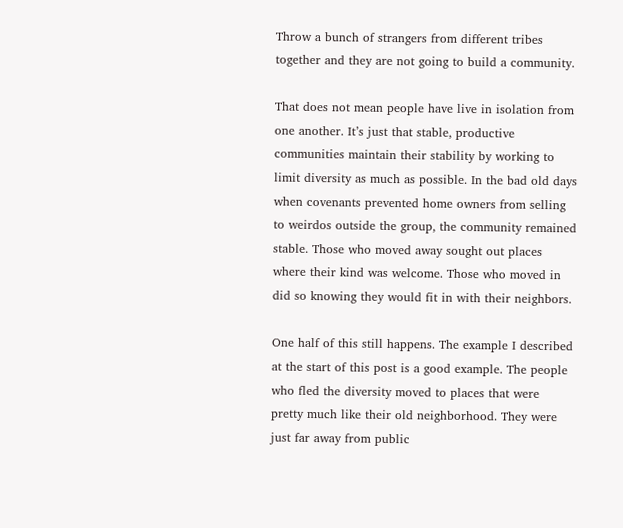Throw a bunch of strangers from different tribes together and they are not going to build a community.

That does not mean people have live in isolation from one another. It’s just that stable, productive communities maintain their stability by working to limit diversity as much as possible. In the bad old days when covenants prevented home owners from selling to weirdos outside the group, the community remained stable. Those who moved away sought out places where their kind was welcome. Those who moved in did so knowing they would fit in with their neighbors.

One half of this still happens. The example I described at the start of this post is a good example. The people who fled the diversity moved to places that were pretty much like their old neighborhood. They were just far away from public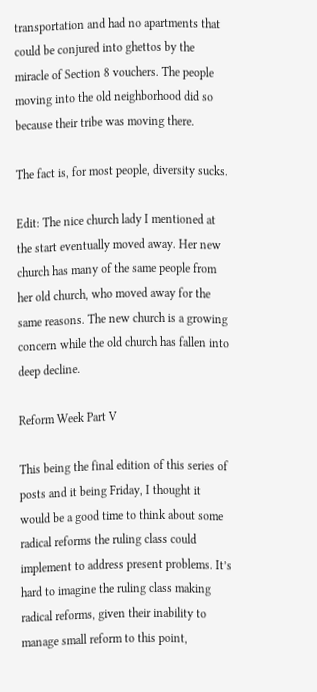transportation and had no apartments that could be conjured into ghettos by the miracle of Section 8 vouchers. The people moving into the old neighborhood did so because their tribe was moving there.

The fact is, for most people, diversity sucks.

Edit: The nice church lady I mentioned at the start eventually moved away. Her new church has many of the same people from her old church, who moved away for the same reasons. The new church is a growing concern while the old church has fallen into deep decline.

Reform Week Part V

This being the final edition of this series of posts and it being Friday, I thought it would be a good time to think about some radical reforms the ruling class could implement to address present problems. It’s hard to imagine the ruling class making radical reforms, given their inability to manage small reform to this point,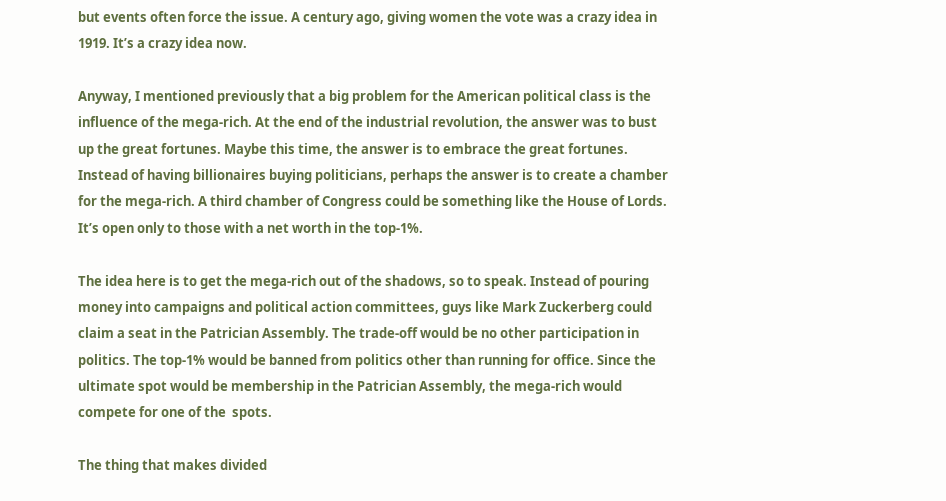but events often force the issue. A century ago, giving women the vote was a crazy idea in 1919. It’s a crazy idea now.

Anyway, I mentioned previously that a big problem for the American political class is the influence of the mega-rich. At the end of the industrial revolution, the answer was to bust up the great fortunes. Maybe this time, the answer is to embrace the great fortunes. Instead of having billionaires buying politicians, perhaps the answer is to create a chamber for the mega-rich. A third chamber of Congress could be something like the House of Lords. It’s open only to those with a net worth in the top-1%.

The idea here is to get the mega-rich out of the shadows, so to speak. Instead of pouring money into campaigns and political action committees, guys like Mark Zuckerberg could claim a seat in the Patrician Assembly. The trade-off would be no other participation in politics. The top-1% would be banned from politics other than running for office. Since the ultimate spot would be membership in the Patrician Assembly, the mega-rich would compete for one of the  spots.

The thing that makes divided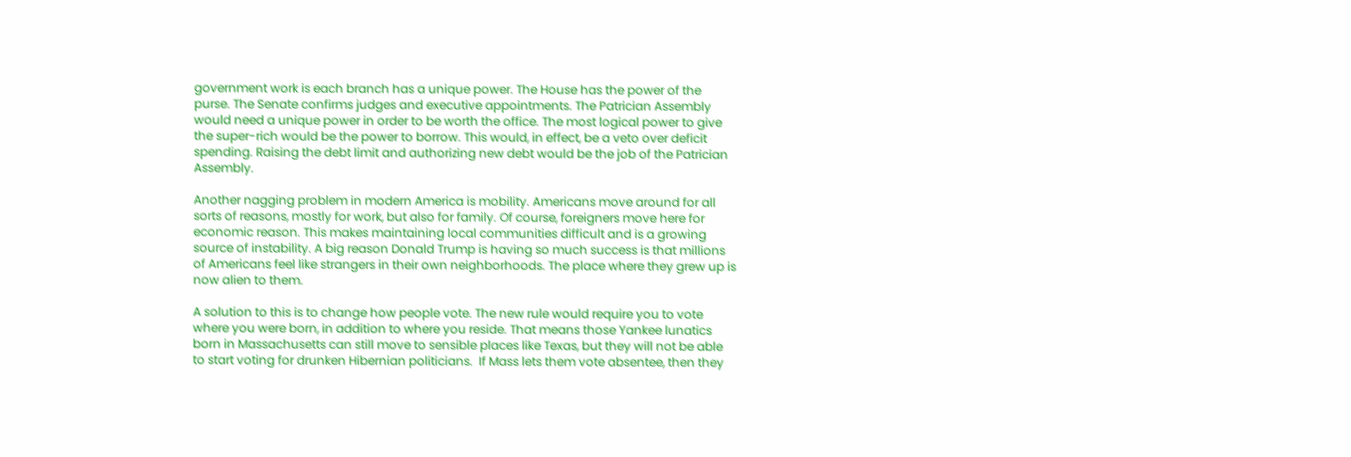government work is each branch has a unique power. The House has the power of the purse. The Senate confirms judges and executive appointments. The Patrician Assembly would need a unique power in order to be worth the office. The most logical power to give the super-rich would be the power to borrow. This would, in effect, be a veto over deficit spending. Raising the debt limit and authorizing new debt would be the job of the Patrician Assembly.

Another nagging problem in modern America is mobility. Americans move around for all sorts of reasons, mostly for work, but also for family. Of course, foreigners move here for economic reason. This makes maintaining local communities difficult and is a growing source of instability. A big reason Donald Trump is having so much success is that millions of Americans feel like strangers in their own neighborhoods. The place where they grew up is now alien to them.

A solution to this is to change how people vote. The new rule would require you to vote where you were born, in addition to where you reside. That means those Yankee lunatics born in Massachusetts can still move to sensible places like Texas, but they will not be able to start voting for drunken Hibernian politicians.  If Mass lets them vote absentee, then they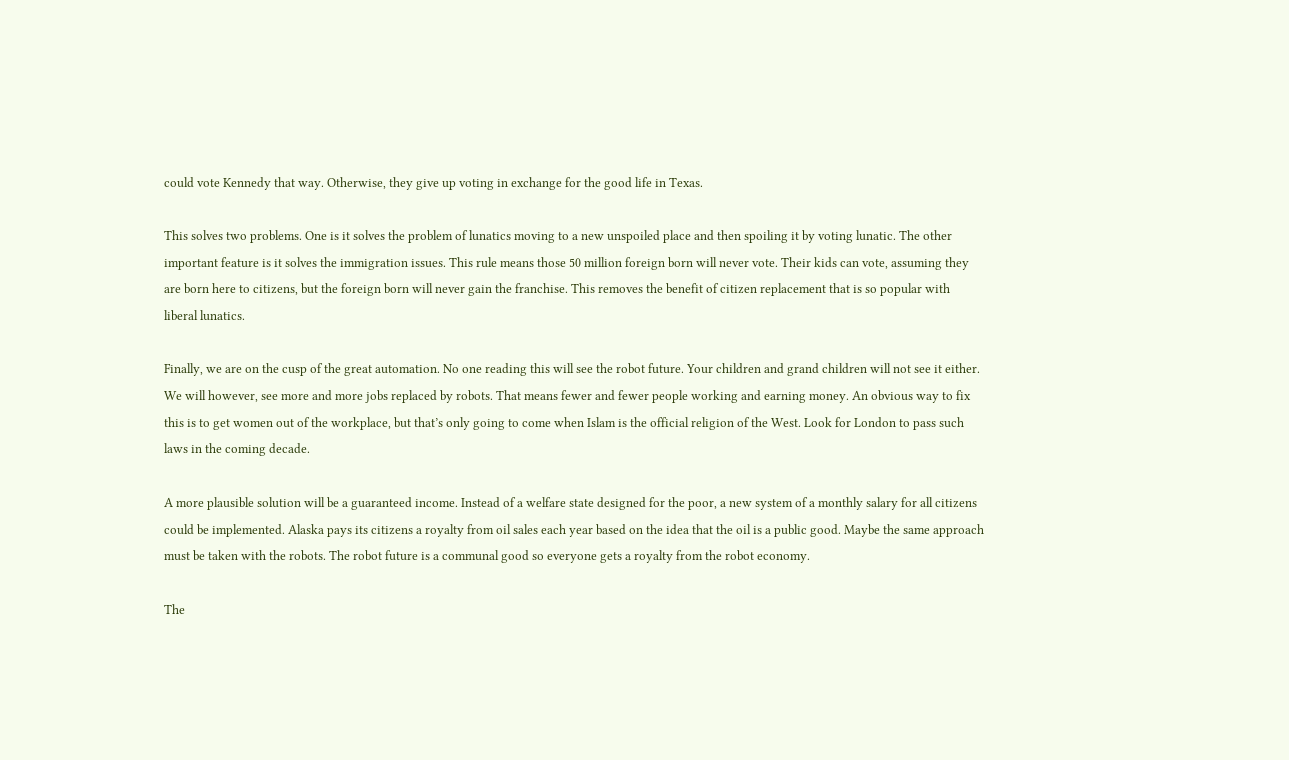could vote Kennedy that way. Otherwise, they give up voting in exchange for the good life in Texas.

This solves two problems. One is it solves the problem of lunatics moving to a new unspoiled place and then spoiling it by voting lunatic. The other important feature is it solves the immigration issues. This rule means those 50 million foreign born will never vote. Their kids can vote, assuming they are born here to citizens, but the foreign born will never gain the franchise. This removes the benefit of citizen replacement that is so popular with liberal lunatics.

Finally, we are on the cusp of the great automation. No one reading this will see the robot future. Your children and grand children will not see it either. We will however, see more and more jobs replaced by robots. That means fewer and fewer people working and earning money. An obvious way to fix this is to get women out of the workplace, but that’s only going to come when Islam is the official religion of the West. Look for London to pass such laws in the coming decade.

A more plausible solution will be a guaranteed income. Instead of a welfare state designed for the poor, a new system of a monthly salary for all citizens could be implemented. Alaska pays its citizens a royalty from oil sales each year based on the idea that the oil is a public good. Maybe the same approach must be taken with the robots. The robot future is a communal good so everyone gets a royalty from the robot economy.

The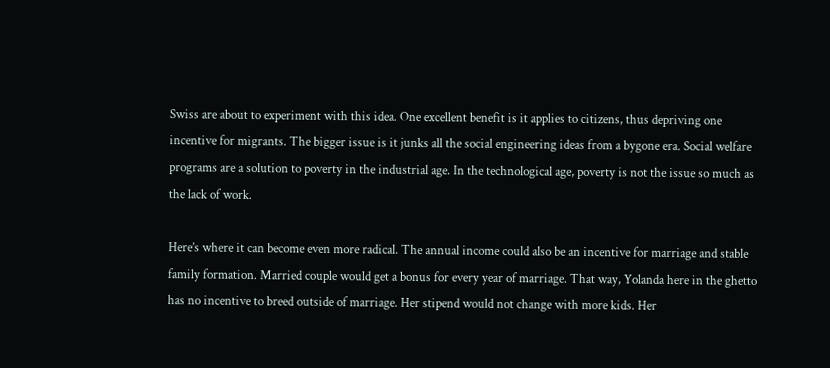Swiss are about to experiment with this idea. One excellent benefit is it applies to citizens, thus depriving one incentive for migrants. The bigger issue is it junks all the social engineering ideas from a bygone era. Social welfare programs are a solution to poverty in the industrial age. In the technological age, poverty is not the issue so much as the lack of work.

Here’s where it can become even more radical. The annual income could also be an incentive for marriage and stable family formation. Married couple would get a bonus for every year of marriage. That way, Yolanda here in the ghetto has no incentive to breed outside of marriage. Her stipend would not change with more kids. Her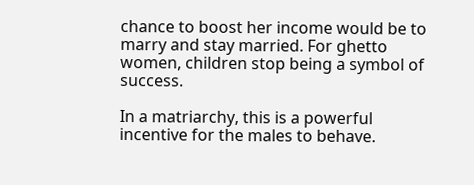chance to boost her income would be to marry and stay married. For ghetto women, children stop being a symbol of success.

In a matriarchy, this is a powerful incentive for the males to behave.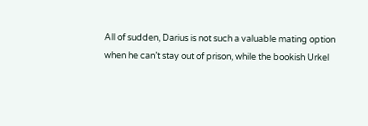All of sudden, Darius is not such a valuable mating option when he can’t stay out of prison, while the bookish Urkel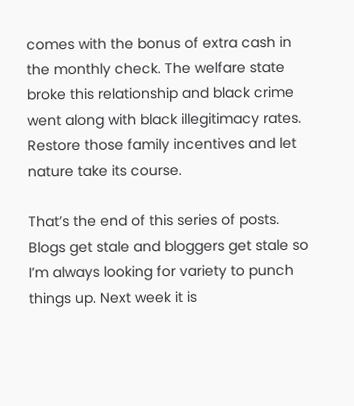comes with the bonus of extra cash in the monthly check. The welfare state broke this relationship and black crime went along with black illegitimacy rates. Restore those family incentives and let nature take its course.

That’s the end of this series of posts. Blogs get stale and bloggers get stale so I’m always looking for variety to punch things up. Next week it is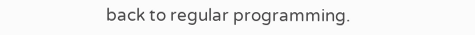back to regular programming.